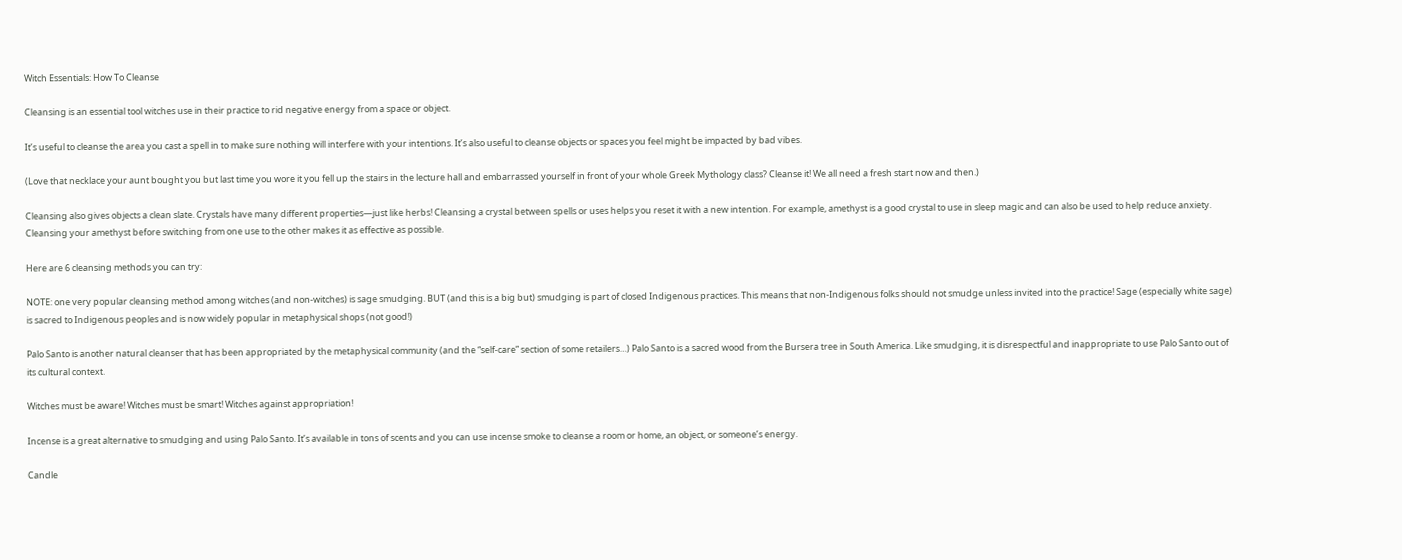Witch Essentials: How To Cleanse

Cleansing is an essential tool witches use in their practice to rid negative energy from a space or object.

It’s useful to cleanse the area you cast a spell in to make sure nothing will interfere with your intentions. It’s also useful to cleanse objects or spaces you feel might be impacted by bad vibes.

(Love that necklace your aunt bought you but last time you wore it you fell up the stairs in the lecture hall and embarrassed yourself in front of your whole Greek Mythology class? Cleanse it! We all need a fresh start now and then.)

Cleansing also gives objects a clean slate. Crystals have many different properties—just like herbs! Cleansing a crystal between spells or uses helps you reset it with a new intention. For example, amethyst is a good crystal to use in sleep magic and can also be used to help reduce anxiety. Cleansing your amethyst before switching from one use to the other makes it as effective as possible.

Here are 6 cleansing methods you can try:

NOTE: one very popular cleansing method among witches (and non-witches) is sage smudging. BUT (and this is a big but) smudging is part of closed Indigenous practices. This means that non-Indigenous folks should not smudge unless invited into the practice! Sage (especially white sage) is sacred to Indigenous peoples and is now widely popular in metaphysical shops (not good!)

Palo Santo is another natural cleanser that has been appropriated by the metaphysical community (and the “self-care” section of some retailers…) Palo Santo is a sacred wood from the Bursera tree in South America. Like smudging, it is disrespectful and inappropriate to use Palo Santo out of its cultural context.

Witches must be aware! Witches must be smart! Witches against appropriation!

Incense is a great alternative to smudging and using Palo Santo. It’s available in tons of scents and you can use incense smoke to cleanse a room or home, an object, or someone’s energy.

Candle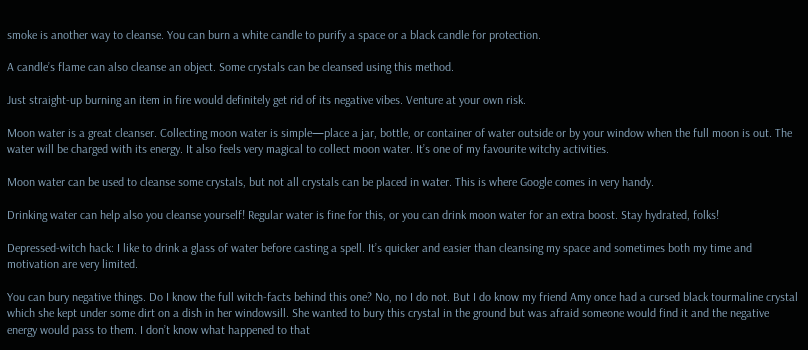smoke is another way to cleanse. You can burn a white candle to purify a space or a black candle for protection.

A candle’s flame can also cleanse an object. Some crystals can be cleansed using this method.

Just straight-up burning an item in fire would definitely get rid of its negative vibes. Venture at your own risk.

Moon water is a great cleanser. Collecting moon water is simple—place a jar, bottle, or container of water outside or by your window when the full moon is out. The water will be charged with its energy. It also feels very magical to collect moon water. It’s one of my favourite witchy activities.

Moon water can be used to cleanse some crystals, but not all crystals can be placed in water. This is where Google comes in very handy.

Drinking water can help also you cleanse yourself! Regular water is fine for this, or you can drink moon water for an extra boost. Stay hydrated, folks!

Depressed-witch hack: I like to drink a glass of water before casting a spell. It’s quicker and easier than cleansing my space and sometimes both my time and motivation are very limited.

You can bury negative things. Do I know the full witch-facts behind this one? No, no I do not. But I do know my friend Amy once had a cursed black tourmaline crystal which she kept under some dirt on a dish in her windowsill. She wanted to bury this crystal in the ground but was afraid someone would find it and the negative energy would pass to them. I don’t know what happened to that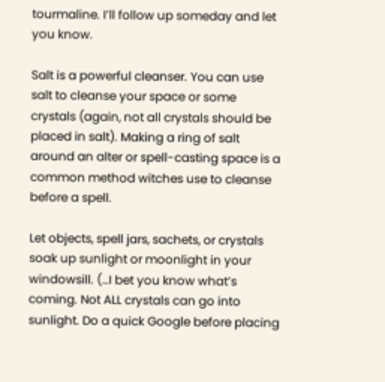tourmaline. I’ll follow up someday and let you know.

Salt is a powerful cleanser. You can use salt to cleanse your space or some crystals (again, not all crystals should be placed in salt). Making a ring of salt around an alter or spell-casting space is a common method witches use to cleanse before a spell.

Let objects, spell jars, sachets, or crystals soak up sunlight or moonlight in your windowsill. (…I bet you know what’s coming. Not ALL crystals can go into sunlight. Do a quick Google before placing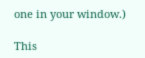one in your window.)

This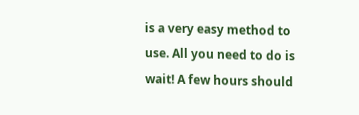is a very easy method to use. All you need to do is wait! A few hours should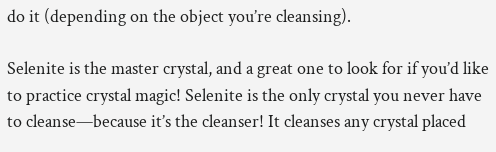do it (depending on the object you’re cleansing).

Selenite is the master crystal, and a great one to look for if you’d like to practice crystal magic! Selenite is the only crystal you never have to cleanse—because it’s the cleanser! It cleanses any crystal placed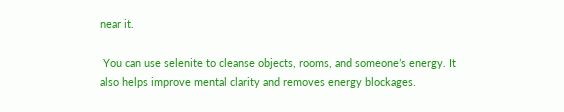near it.

 You can use selenite to cleanse objects, rooms, and someone’s energy. It also helps improve mental clarity and removes energy blockages.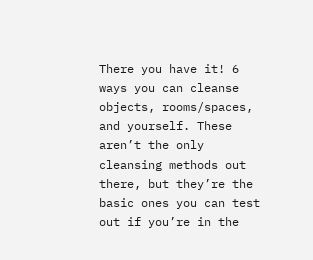There you have it! 6 ways you can cleanse objects, rooms/spaces, and yourself. These aren’t the only cleansing methods out there, but they’re the basic ones you can test out if you’re in the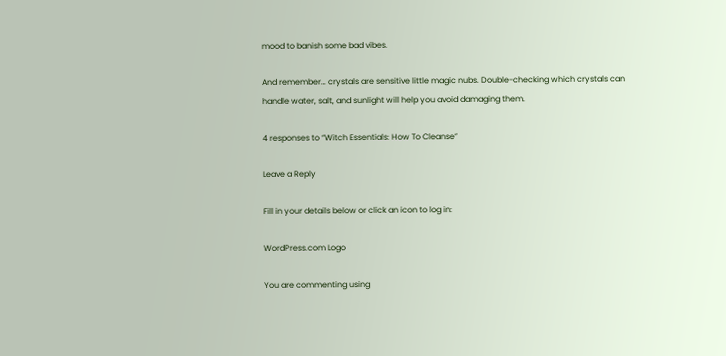mood to banish some bad vibes.

And remember… crystals are sensitive little magic nubs. Double-checking which crystals can handle water, salt, and sunlight will help you avoid damaging them.

4 responses to “Witch Essentials: How To Cleanse”

Leave a Reply

Fill in your details below or click an icon to log in:

WordPress.com Logo

You are commenting using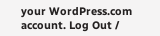your WordPress.com account. Log Out /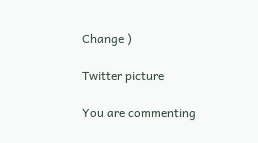Change )

Twitter picture

You are commenting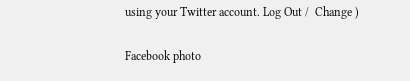using your Twitter account. Log Out /  Change )

Facebook photo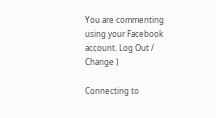You are commenting using your Facebook account. Log Out /  Change )

Connecting to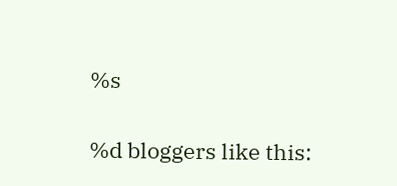%s

%d bloggers like this: